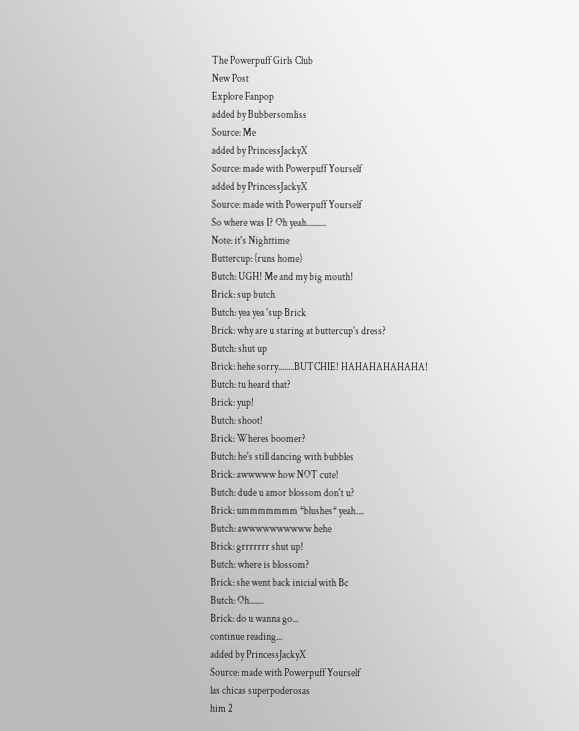The Powerpuff Girls Club
New Post
Explore Fanpop
added by Bubbersomliss
Source: Me
added by PrincessJackyX
Source: made with Powerpuff Yourself
added by PrincessJackyX
Source: made with Powerpuff Yourself
So where was I? Oh yeah..........
Note: it's Nighttime
Buttercup: (runs home)
Butch: UGH! Me and my big mouth!
Brick: sup butch
Butch: yea yea 'sup Brick
Brick: why are u staring at buttercup's dress?
Butch: shut up
Brick: hehe sorry........BUTCHIE! HAHAHAHAHAHA!
Butch: tu heard that?
Brick: yup!
Butch: shoot!
Brick: Wheres boomer?
Butch: he's still dancing with bubbles
Brick: awwwww how NOT cute!
Butch: dude u amor blossom don't u?
Brick: ummmmmmm *blushes* yeah....
Butch: awwwwwwwwww hehe
Brick: grrrrrrr shut up!
Butch: where is blossom?
Brick: she went back inicial with Bc
Butch: Oh.......
Brick: do u wanna go...
continue reading...
added by PrincessJackyX
Source: made with Powerpuff Yourself
las chicas superpoderosas
him 2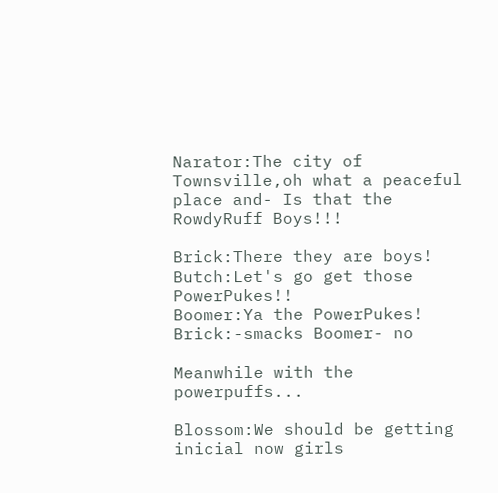Narator:The city of Townsville,oh what a peaceful place and- Is that the RowdyRuff Boys!!!

Brick:There they are boys!
Butch:Let's go get those PowerPukes!!
Boomer:Ya the PowerPukes!
Brick:-smacks Boomer- no

Meanwhile with the powerpuffs...

Blossom:We should be getting inicial now girls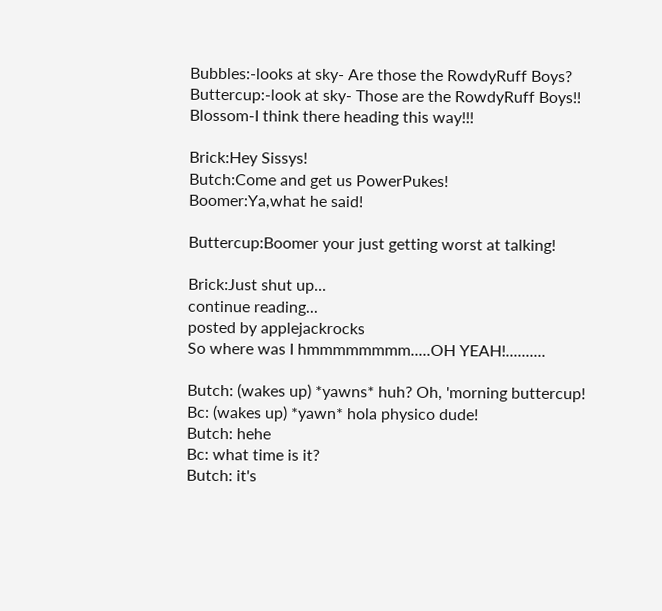Bubbles:-looks at sky- Are those the RowdyRuff Boys?
Buttercup:-look at sky- Those are the RowdyRuff Boys!!
Blossom-I think there heading this way!!!

Brick:Hey Sissys!
Butch:Come and get us PowerPukes!
Boomer:Ya,what he said!

Buttercup:Boomer your just getting worst at talking!

Brick:Just shut up...
continue reading...
posted by applejackrocks
So where was I hmmmmmmmm.....OH YEAH!..........

Butch: (wakes up) *yawns* huh? Oh, 'morning buttercup!
Bc: (wakes up) *yawn* hola physico dude!
Butch: hehe
Bc: what time is it?
Butch: it's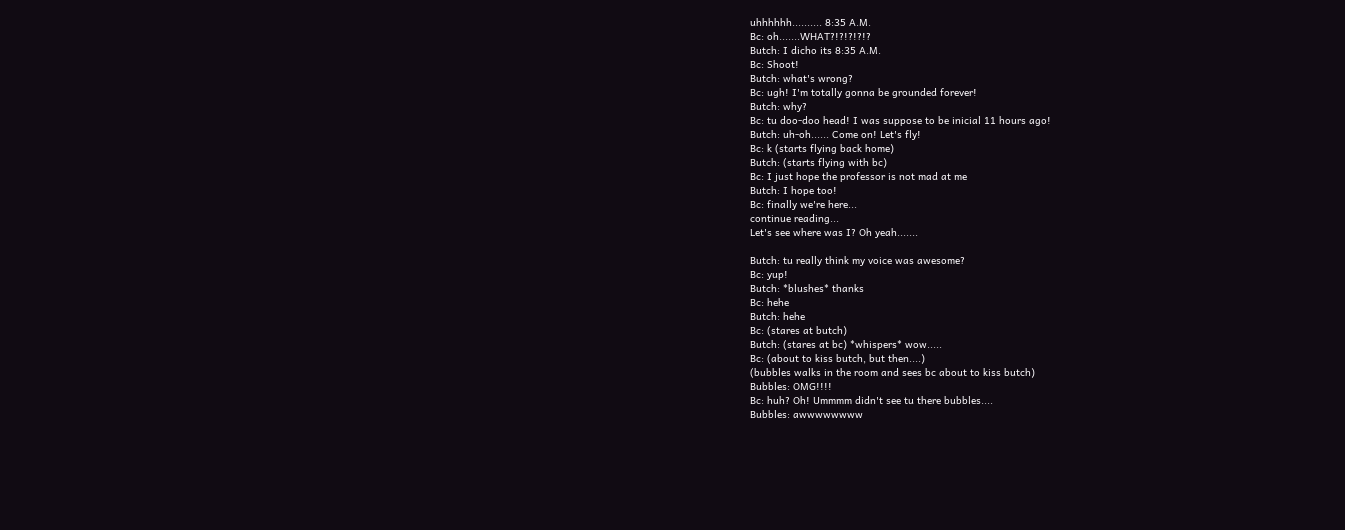uhhhhhh.......... 8:35 A.M.
Bc: oh.......WHAT?!?!?!?!?
Butch: I dicho its 8:35 A.M.
Bc: Shoot!
Butch: what's wrong?
Bc: ugh! I'm totally gonna be grounded forever!
Butch: why?
Bc: tu doo-doo head! I was suppose to be inicial 11 hours ago!
Butch: uh-oh...... Come on! Let's fly!
Bc: k (starts flying back home)
Butch: (starts flying with bc)
Bc: I just hope the professor is not mad at me
Butch: I hope too!
Bc: finally we're here...
continue reading...
Let's see where was I? Oh yeah.......

Butch: tu really think my voice was awesome?
Bc: yup!
Butch: *blushes* thanks
Bc: hehe
Butch: hehe
Bc: (stares at butch)
Butch: (stares at bc) *whispers* wow.....
Bc: (about to kiss butch, but then....)
(bubbles walks in the room and sees bc about to kiss butch)
Bubbles: OMG!!!!
Bc: huh? Oh! Ummmm didn't see tu there bubbles....
Bubbles: awwwwwwww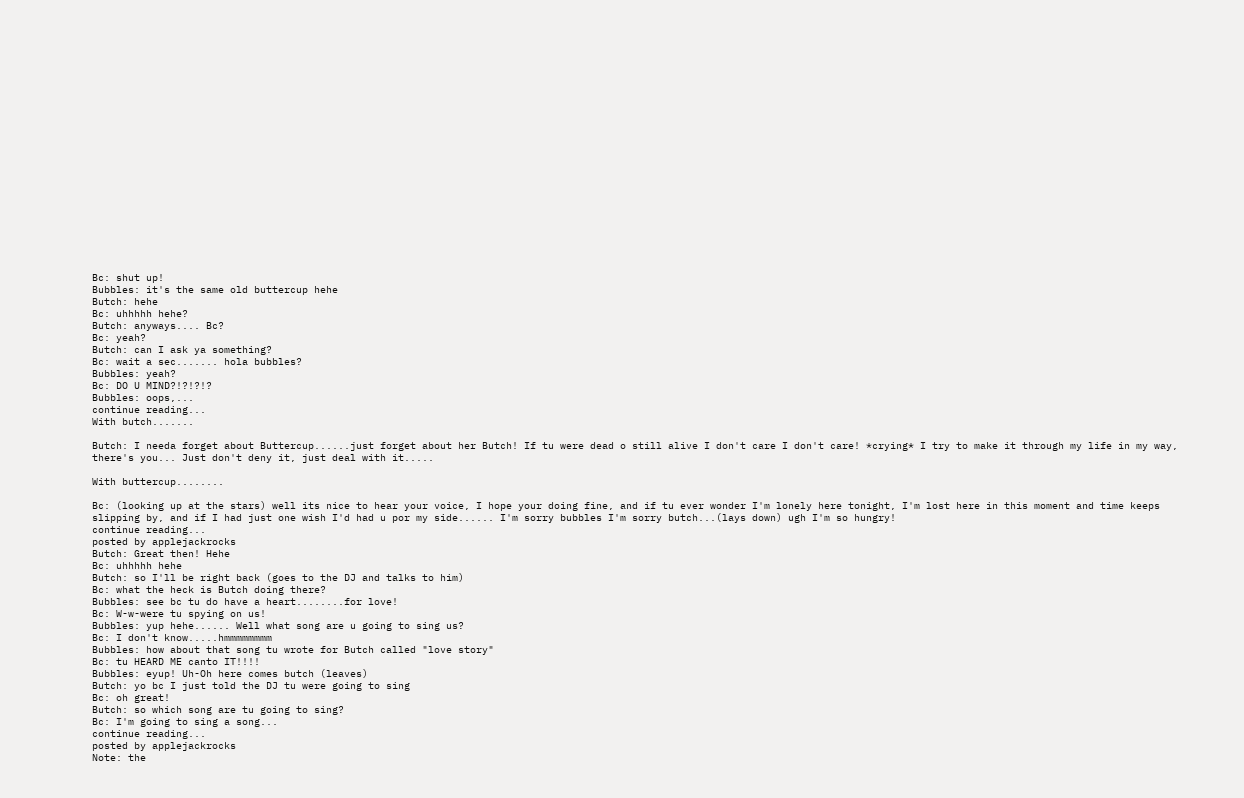Bc: shut up!
Bubbles: it's the same old buttercup hehe
Butch: hehe
Bc: uhhhhh hehe?
Butch: anyways.... Bc?
Bc: yeah?
Butch: can I ask ya something?
Bc: wait a sec....... hola bubbles?
Bubbles: yeah?
Bc: DO U MIND?!?!?!?
Bubbles: oops,...
continue reading...
With butch.......

Butch: I needa forget about Buttercup......just forget about her Butch! If tu were dead o still alive I don't care I don't care! *crying* I try to make it through my life in my way, there's you... Just don't deny it, just deal with it.....

With buttercup........

Bc: (looking up at the stars) well its nice to hear your voice, I hope your doing fine, and if tu ever wonder I'm lonely here tonight, I'm lost here in this moment and time keeps slipping by, and if I had just one wish I'd had u por my side...... I'm sorry bubbles I'm sorry butch...(lays down) ugh I'm so hungry!
continue reading...
posted by applejackrocks
Butch: Great then! Hehe
Bc: uhhhhh hehe
Butch: so I'll be right back (goes to the DJ and talks to him)
Bc: what the heck is Butch doing there?
Bubbles: see bc tu do have a heart........for love!
Bc: W-w-were tu spying on us!
Bubbles: yup hehe...... Well what song are u going to sing us?
Bc: I don't know.....hmmmmmmmm
Bubbles: how about that song tu wrote for Butch called "love story"
Bc: tu HEARD ME canto IT!!!!
Bubbles: eyup! Uh-Oh here comes butch (leaves)
Butch: yo bc I just told the DJ tu were going to sing
Bc: oh great!
Butch: so which song are tu going to sing?
Bc: I'm going to sing a song...
continue reading...
posted by applejackrocks
Note: the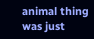animal thing was just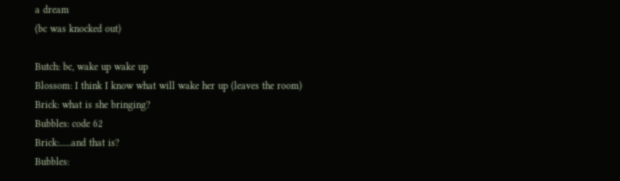a dream
(bc was knocked out)

Butch: bc, wake up wake up
Blossom: I think I know what will wake her up (leaves the room)
Brick: what is she bringing?
Bubbles: code 62
Brick:......and that is?
Bubbles: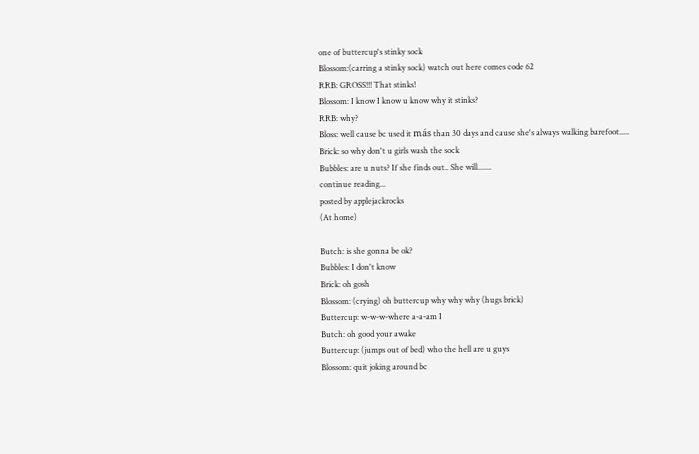one of buttercup's stinky sock
Blossom:(carring a stinky sock) watch out here comes code 62
RRB: GROSS!!! That stinks!
Blossom: I know I know u know why it stinks?
RRB: why?
Bloss: well cause bc used it más than 30 days and cause she's always walking barefoot.....
Brick: so why don't u girls wash the sock
Bubbles: are u nuts? If she finds out.. She will.......
continue reading...
posted by applejackrocks
(At home)

Butch: is she gonna be ok?
Bubbles: I don't know
Brick: oh gosh
Blossom: (crying) oh buttercup why why why (hugs brick)
Buttercup: w-w-w-where a-a-am I
Butch: oh good your awake
Buttercup: (jumps out of bed) who the hell are u guys
Blossom: quit joking around bc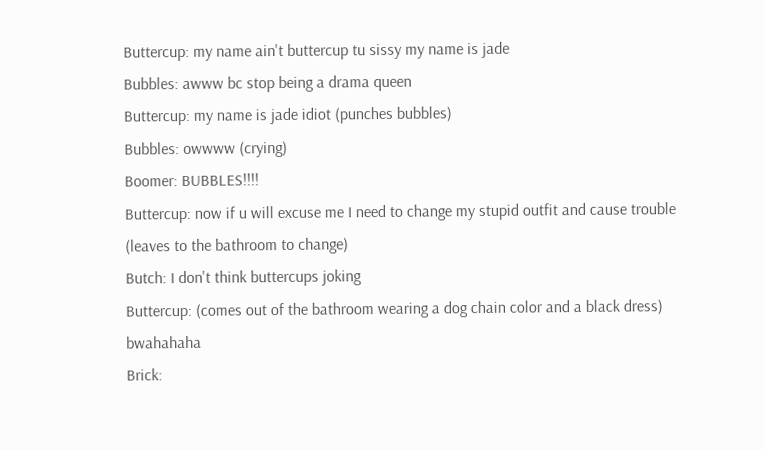Buttercup: my name ain't buttercup tu sissy my name is jade
Bubbles: awww bc stop being a drama queen
Buttercup: my name is jade idiot (punches bubbles)
Bubbles: owwww (crying)
Boomer: BUBBLES!!!!
Buttercup: now if u will excuse me I need to change my stupid outfit and cause trouble (leaves to the bathroom to change)
Butch: I don't think buttercups joking
Buttercup: (comes out of the bathroom wearing a dog chain color and a black dress) bwahahaha
Brick: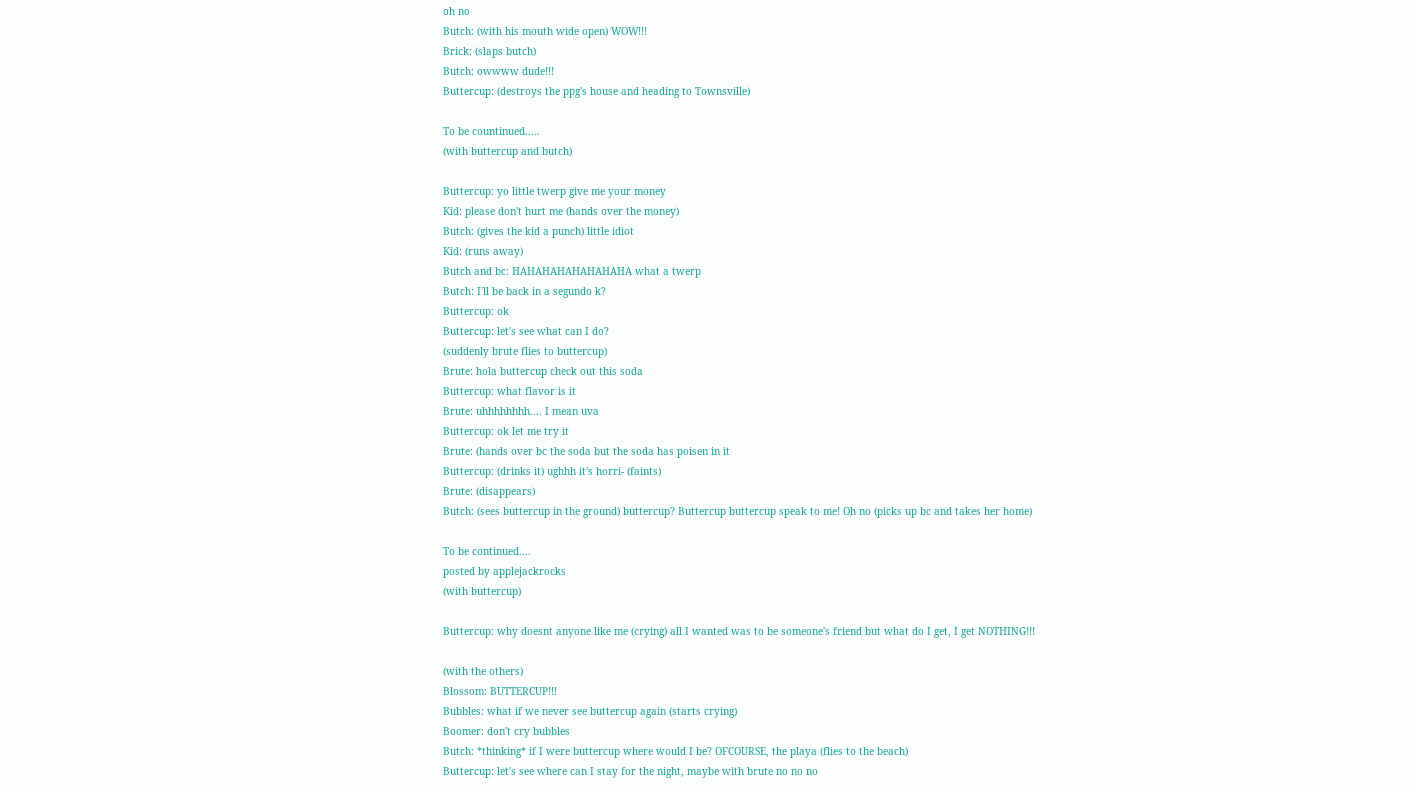oh no
Butch: (with his mouth wide open) WOW!!!
Brick: (slaps butch)
Butch: owwww dude!!!
Buttercup: (destroys the ppg's house and heading to Townsville)

To be countinued.....
(with buttercup and butch)

Buttercup: yo little twerp give me your money
Kid: please don't hurt me (hands over the money)
Butch: (gives the kid a punch) little idiot
Kid: (runs away)
Butch and bc: HAHAHAHAHAHAHAHA what a twerp
Butch: I'll be back in a segundo k?
Buttercup: ok
Buttercup: let's see what can I do?
(suddenly brute flies to buttercup)
Brute: hola buttercup check out this soda
Buttercup: what flavor is it
Brute: uhhhhhhhh.... I mean uva
Buttercup: ok let me try it
Brute: (hands over bc the soda but the soda has poisen in it
Buttercup: (drinks it) ughhh it's horri- (faints)
Brute: (disappears)
Butch: (sees buttercup in the ground) buttercup? Buttercup buttercup speak to me! Oh no (picks up bc and takes her home)

To be continued....
posted by applejackrocks
(with buttercup)

Buttercup: why doesnt anyone like me (crying) all I wanted was to be someone's friend but what do I get, I get NOTHING!!!

(with the others)
Blossom: BUTTERCUP!!!
Bubbles: what if we never see buttercup again (starts crying)
Boomer: don't cry bubbles
Butch: *thinking* if I were buttercup where would I be? OFCOURSE, the playa (flies to the beach)
Buttercup: let's see where can I stay for the night, maybe with brute no no no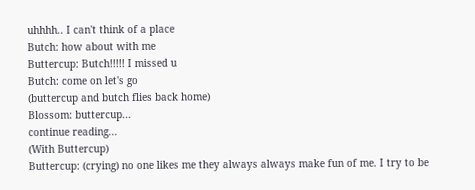uhhhh.. I can't think of a place
Butch: how about with me
Buttercup: Butch!!!!! I missed u
Butch: come on let's go
(buttercup and butch flies back home)
Blossom: buttercup...
continue reading...
(With Buttercup)
Buttercup: (crying) no one likes me they always always make fun of me. I try to be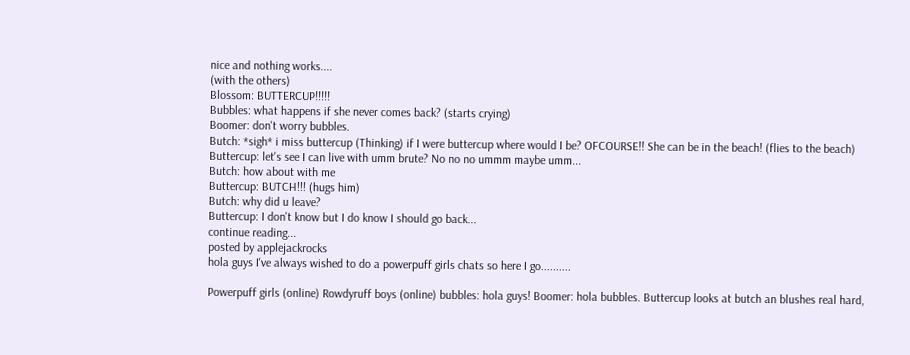nice and nothing works....
(with the others)
Blossom: BUTTERCUP!!!!!
Bubbles: what happens if she never comes back? (starts crying)
Boomer: don't worry bubbles.
Butch: *sigh* i miss buttercup (Thinking) if I were buttercup where would I be? OFCOURSE!! She can be in the beach! (flies to the beach)
Buttercup: let's see I can live with umm brute? No no no ummm maybe umm...
Butch: how about with me
Buttercup: BUTCH!!! (hugs him)
Butch: why did u leave?
Buttercup: I don't know but I do know I should go back...
continue reading...
posted by applejackrocks
hola guys I've always wished to do a powerpuff girls chats so here I go..........

Powerpuff girls (online) Rowdyruff boys (online) bubbles: hola guys! Boomer: hola bubbles. Buttercup looks at butch an blushes real hard,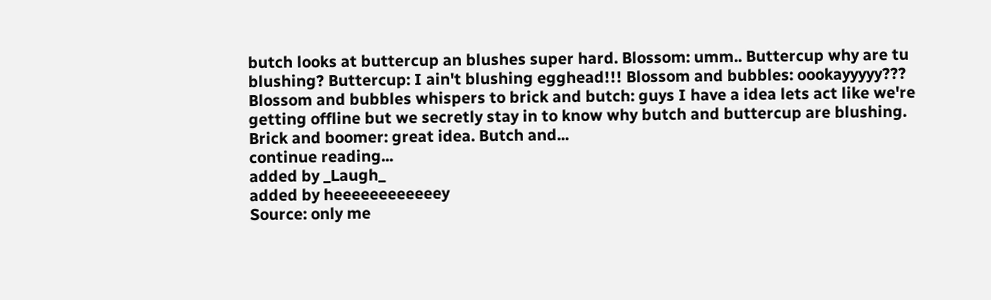butch looks at buttercup an blushes super hard. Blossom: umm.. Buttercup why are tu blushing? Buttercup: I ain't blushing egghead!!! Blossom and bubbles: oookayyyyy???
Blossom and bubbles whispers to brick and butch: guys I have a idea lets act like we're getting offline but we secretly stay in to know why butch and buttercup are blushing. Brick and boomer: great idea. Butch and...
continue reading...
added by _Laugh_
added by heeeeeeeeeeeey
Source: only me